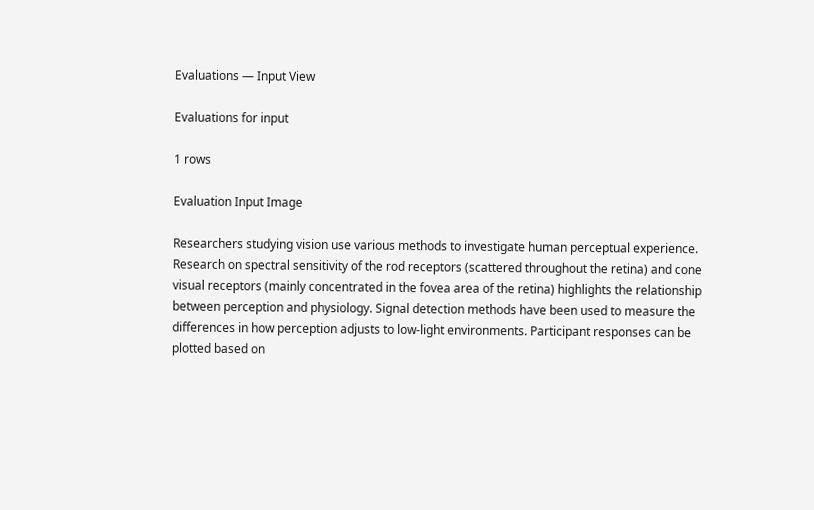Evaluations — Input View

Evaluations for input

1 rows

Evaluation Input Image

Researchers studying vision use various methods to investigate human perceptual experience. Research on spectral sensitivity of the rod receptors (scattered throughout the retina) and cone visual receptors (mainly concentrated in the fovea area of the retina) highlights the relationship between perception and physiology. Signal detection methods have been used to measure the differences in how perception adjusts to low-light environments. Participant responses can be plotted based on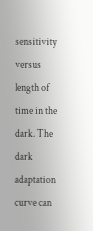sensitivity versus length of time in the dark. The dark adaptation curve can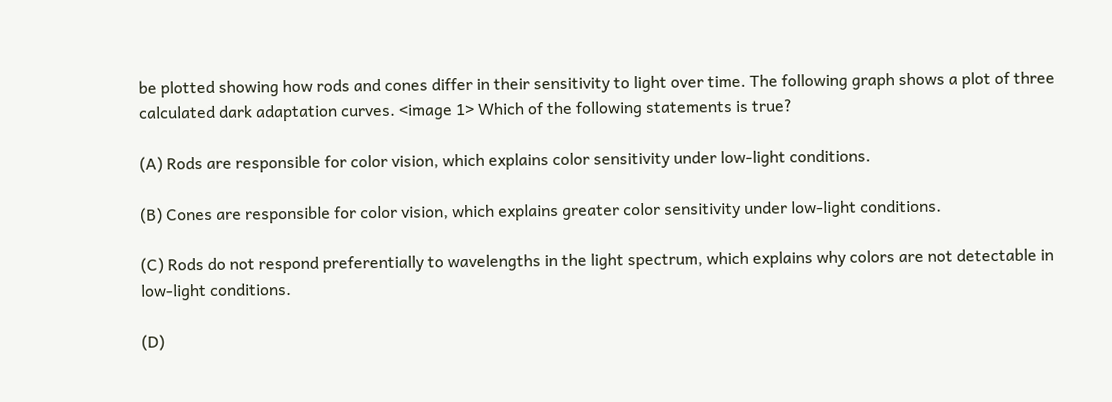be plotted showing how rods and cones differ in their sensitivity to light over time. The following graph shows a plot of three calculated dark adaptation curves. <image 1> Which of the following statements is true?

(A) Rods are responsible for color vision, which explains color sensitivity under low-light conditions.

(B) Cones are responsible for color vision, which explains greater color sensitivity under low-light conditions.

(C) Rods do not respond preferentially to wavelengths in the light spectrum, which explains why colors are not detectable in low-light conditions.

(D)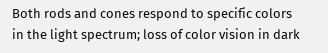Both rods and cones respond to specific colors in the light spectrum; loss of color vision in dark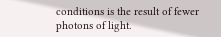conditions is the result of fewer photons of light.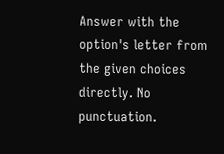Answer with the option's letter from the given choices directly. No punctuation.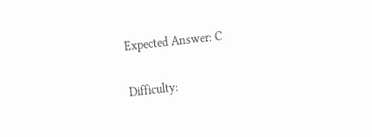Expected Answer: C

Difficulty: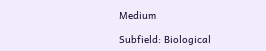Medium

Subfield: Biological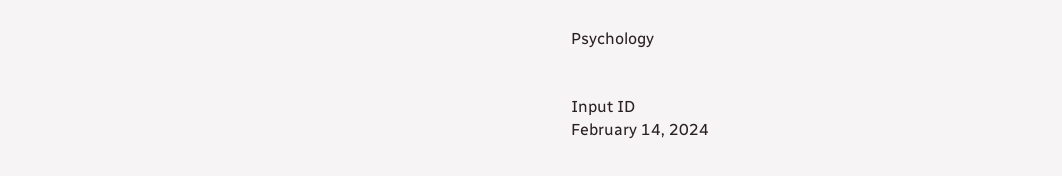Psychology


Input ID
February 14, 2024